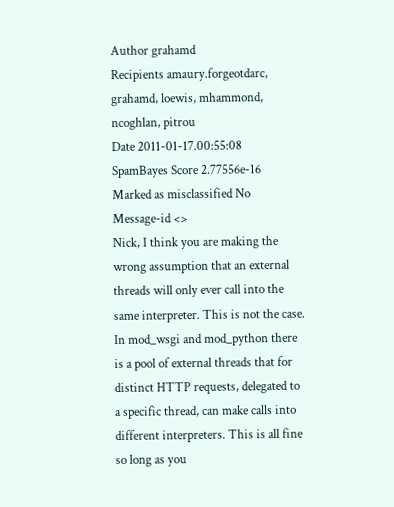Author grahamd
Recipients amaury.forgeotdarc, grahamd, loewis, mhammond, ncoghlan, pitrou
Date 2011-01-17.00:55:08
SpamBayes Score 2.77556e-16
Marked as misclassified No
Message-id <>
Nick, I think you are making the wrong assumption that an external threads will only ever call into the same interpreter. This is not the case. In mod_wsgi and mod_python there is a pool of external threads that for distinct HTTP requests, delegated to a specific thread, can make calls into different interpreters. This is all fine so long as you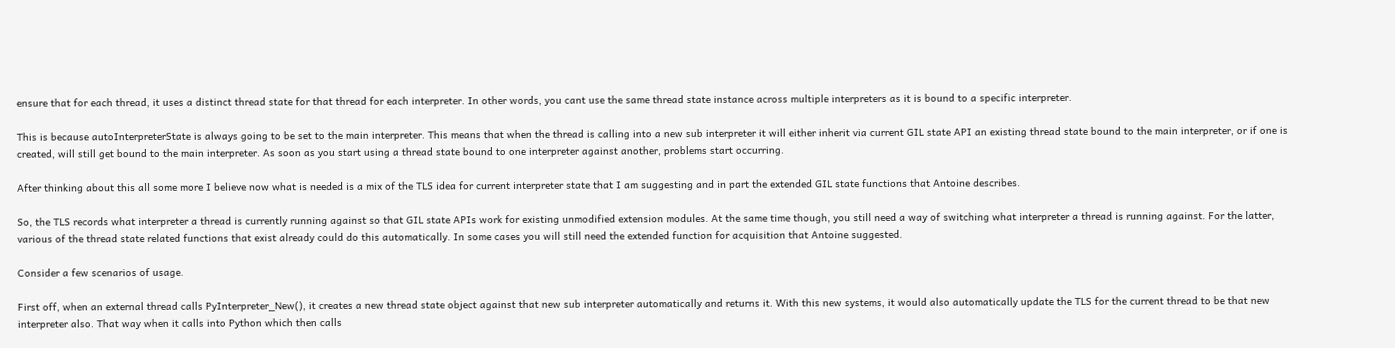ensure that for each thread, it uses a distinct thread state for that thread for each interpreter. In other words, you cant use the same thread state instance across multiple interpreters as it is bound to a specific interpreter.

This is because autoInterpreterState is always going to be set to the main interpreter. This means that when the thread is calling into a new sub interpreter it will either inherit via current GIL state API an existing thread state bound to the main interpreter, or if one is created, will still get bound to the main interpreter. As soon as you start using a thread state bound to one interpreter against another, problems start occurring.

After thinking about this all some more I believe now what is needed is a mix of the TLS idea for current interpreter state that I am suggesting and in part the extended GIL state functions that Antoine describes.

So, the TLS records what interpreter a thread is currently running against so that GIL state APIs work for existing unmodified extension modules. At the same time though, you still need a way of switching what interpreter a thread is running against. For the latter, various of the thread state related functions that exist already could do this automatically. In some cases you will still need the extended function for acquisition that Antoine suggested.

Consider a few scenarios of usage.

First off, when an external thread calls PyInterpreter_New(), it creates a new thread state object against that new sub interpreter automatically and returns it. With this new systems, it would also automatically update the TLS for the current thread to be that new interpreter also. That way when it calls into Python which then calls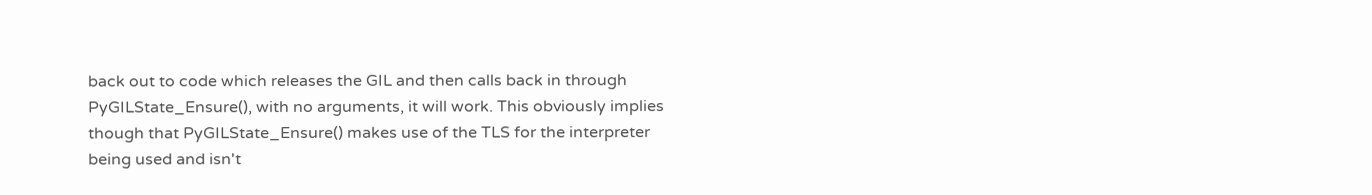back out to code which releases the GIL and then calls back in through PyGILState_Ensure(), with no arguments, it will work. This obviously implies though that PyGILState_Ensure() makes use of the TLS for the interpreter being used and isn't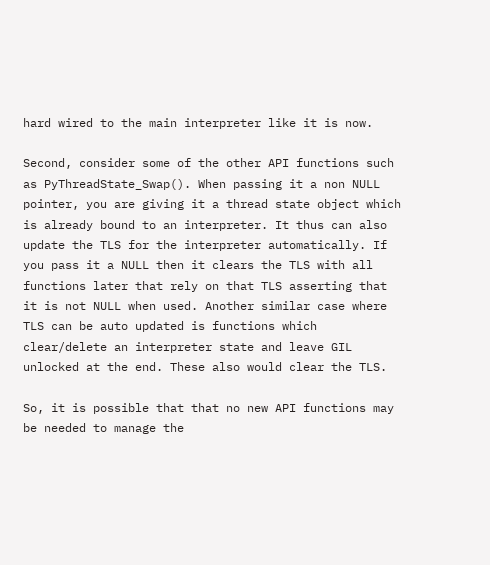hard wired to the main interpreter like it is now.

Second, consider some of the other API functions such as PyThreadState_Swap(). When passing it a non NULL pointer, you are giving it a thread state object which is already bound to an interpreter. It thus can also update the TLS for the interpreter automatically. If you pass it a NULL then it clears the TLS with all functions later that rely on that TLS asserting that it is not NULL when used. Another similar case where TLS can be auto updated is functions which clear/delete an interpreter state and leave GIL unlocked at the end. These also would clear the TLS.

So, it is possible that that no new API functions may be needed to manage the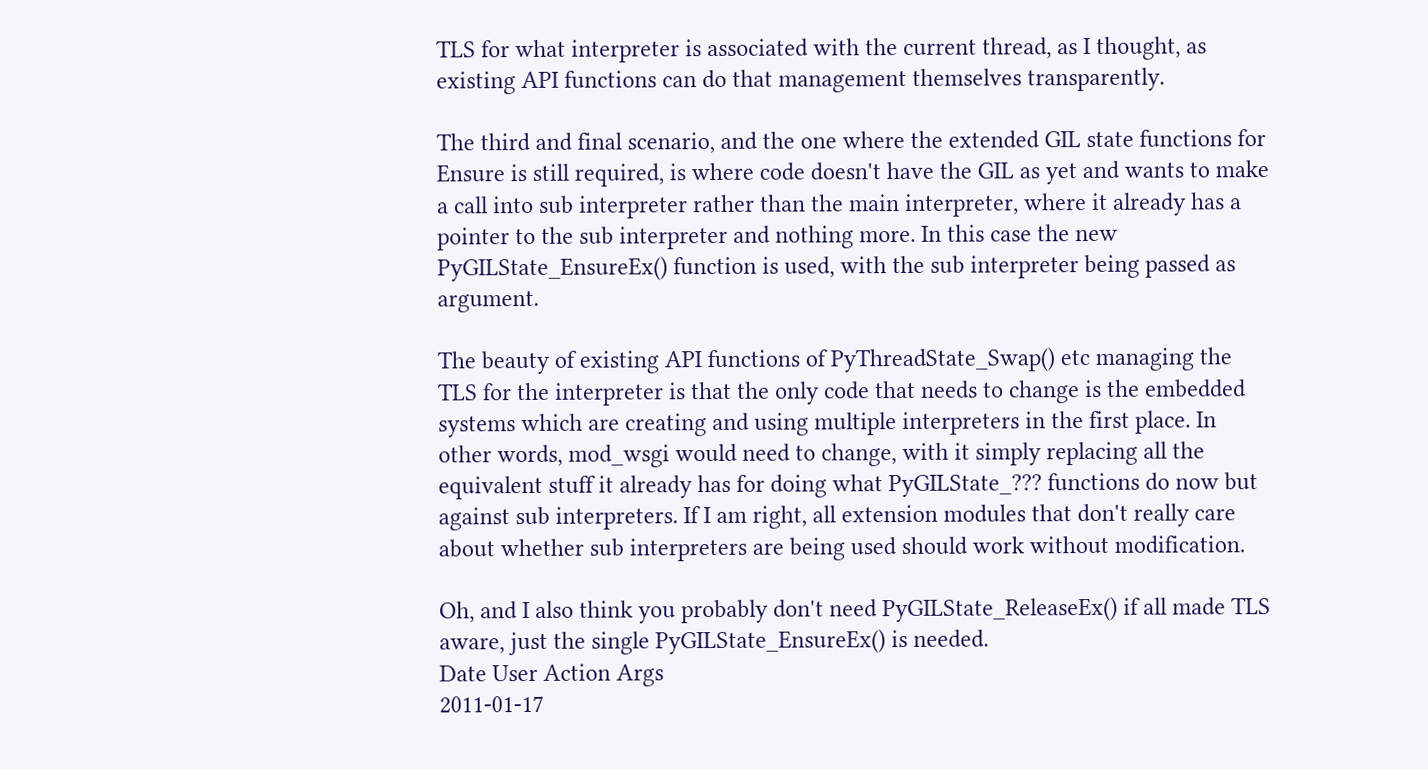TLS for what interpreter is associated with the current thread, as I thought, as existing API functions can do that management themselves transparently.

The third and final scenario, and the one where the extended GIL state functions for Ensure is still required, is where code doesn't have the GIL as yet and wants to make a call into sub interpreter rather than the main interpreter, where it already has a pointer to the sub interpreter and nothing more. In this case the new PyGILState_EnsureEx() function is used, with the sub interpreter being passed as argument.

The beauty of existing API functions of PyThreadState_Swap() etc managing the TLS for the interpreter is that the only code that needs to change is the embedded systems which are creating and using multiple interpreters in the first place. In other words, mod_wsgi would need to change, with it simply replacing all the equivalent stuff it already has for doing what PyGILState_??? functions do now but against sub interpreters. If I am right, all extension modules that don't really care about whether sub interpreters are being used should work without modification.

Oh, and I also think you probably don't need PyGILState_ReleaseEx() if all made TLS aware, just the single PyGILState_EnsureEx() is needed.
Date User Action Args
2011-01-17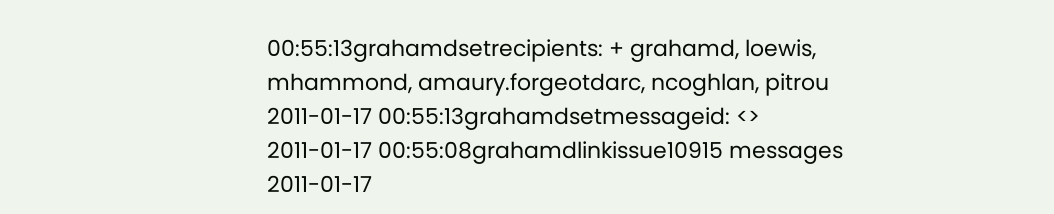00:55:13grahamdsetrecipients: + grahamd, loewis, mhammond, amaury.forgeotdarc, ncoghlan, pitrou
2011-01-17 00:55:13grahamdsetmessageid: <>
2011-01-17 00:55:08grahamdlinkissue10915 messages
2011-01-17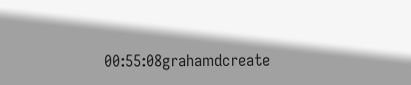00:55:08grahamdcreate